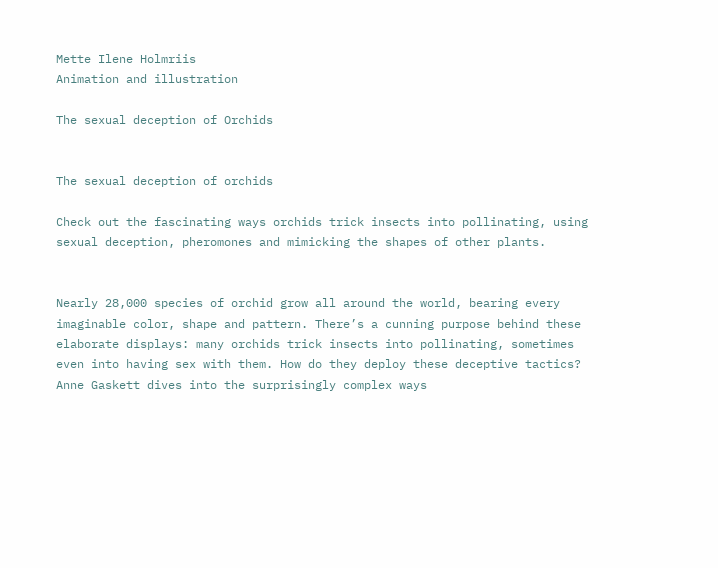Mette Ilene Holmriis
Animation and illustration

The sexual deception of Orchids


The sexual deception of orchids

Check out the fascinating ways orchids trick insects into pollinating, using sexual deception, pheromones and mimicking the shapes of other plants.


Nearly 28,000 species of orchid grow all around the world, bearing every imaginable color, shape and pattern. There’s a cunning purpose behind these elaborate displays: many orchids trick insects into pollinating, sometimes even into having sex with them. How do they deploy these deceptive tactics? Anne Gaskett dives into the surprisingly complex ways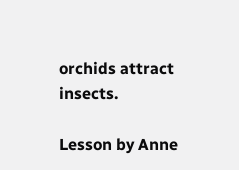orchids attract insects.

Lesson by Anne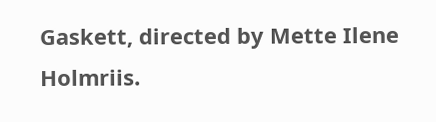Gaskett, directed by Mette Ilene Holmriis.